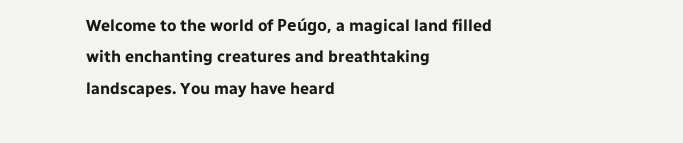Welcome to the world of Peúgo, a magical land filled with enchanting creatures and breathtaking landscapes. You may have heard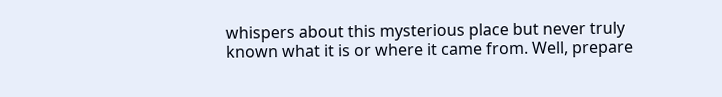whispers about this mysterious place but never truly known what it is or where it came from. Well, prepare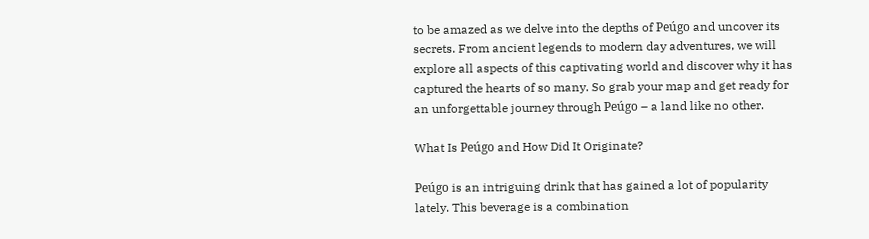to be amazed as we delve into the depths of Peúgo and uncover its secrets. From ancient legends to modern day adventures, we will explore all aspects of this captivating world and discover why it has captured the hearts of so many. So grab your map and get ready for an unforgettable journey through Peúgo – a land like no other.

What Is Peúgo and How Did It Originate?

Peúgo is an intriguing drink that has gained a lot of popularity lately. This beverage is a combination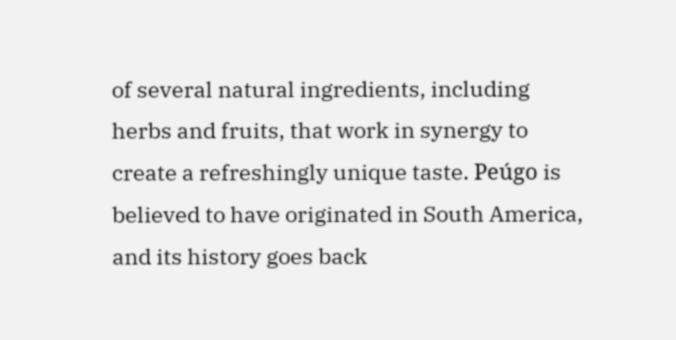of several natural ingredients, including herbs and fruits, that work in synergy to create a refreshingly unique taste. Peúgo is believed to have originated in South America, and its history goes back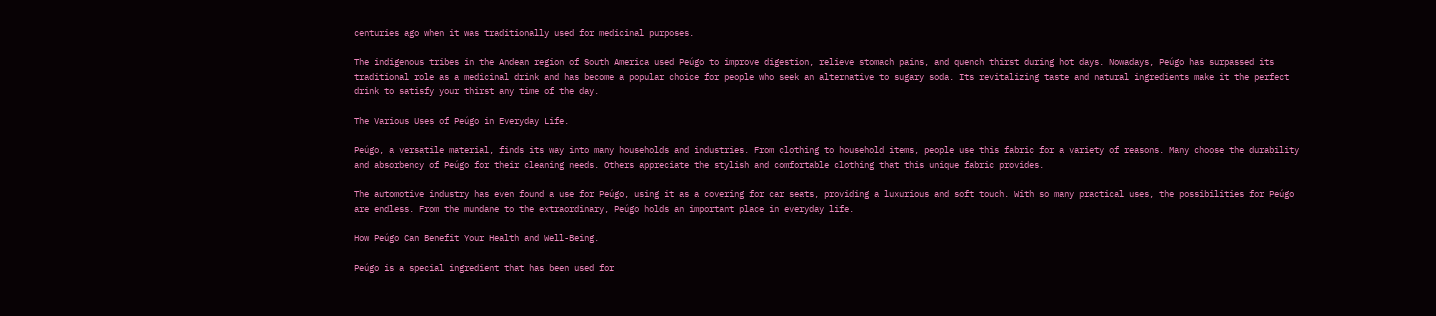centuries ago when it was traditionally used for medicinal purposes.

The indigenous tribes in the Andean region of South America used Peúgo to improve digestion, relieve stomach pains, and quench thirst during hot days. Nowadays, Peúgo has surpassed its traditional role as a medicinal drink and has become a popular choice for people who seek an alternative to sugary soda. Its revitalizing taste and natural ingredients make it the perfect drink to satisfy your thirst any time of the day.

The Various Uses of Peúgo in Everyday Life.

Peúgo, a versatile material, finds its way into many households and industries. From clothing to household items, people use this fabric for a variety of reasons. Many choose the durability and absorbency of Peúgo for their cleaning needs. Others appreciate the stylish and comfortable clothing that this unique fabric provides.

The automotive industry has even found a use for Peúgo, using it as a covering for car seats, providing a luxurious and soft touch. With so many practical uses, the possibilities for Peúgo are endless. From the mundane to the extraordinary, Peúgo holds an important place in everyday life.

How Peúgo Can Benefit Your Health and Well-Being.

Peúgo is a special ingredient that has been used for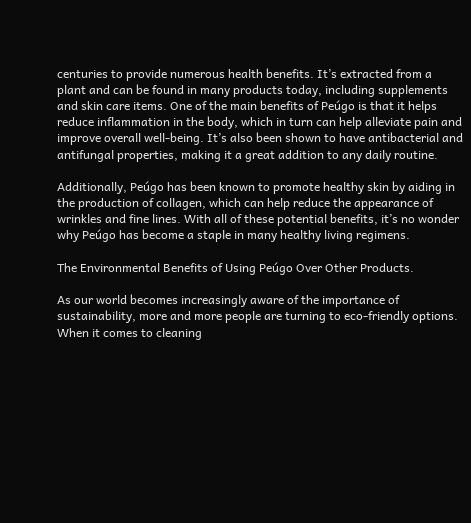centuries to provide numerous health benefits. It’s extracted from a plant and can be found in many products today, including supplements and skin care items. One of the main benefits of Peúgo is that it helps reduce inflammation in the body, which in turn can help alleviate pain and improve overall well-being. It’s also been shown to have antibacterial and antifungal properties, making it a great addition to any daily routine.

Additionally, Peúgo has been known to promote healthy skin by aiding in the production of collagen, which can help reduce the appearance of wrinkles and fine lines. With all of these potential benefits, it’s no wonder why Peúgo has become a staple in many healthy living regimens.

The Environmental Benefits of Using Peúgo Over Other Products.

As our world becomes increasingly aware of the importance of sustainability, more and more people are turning to eco-friendly options. When it comes to cleaning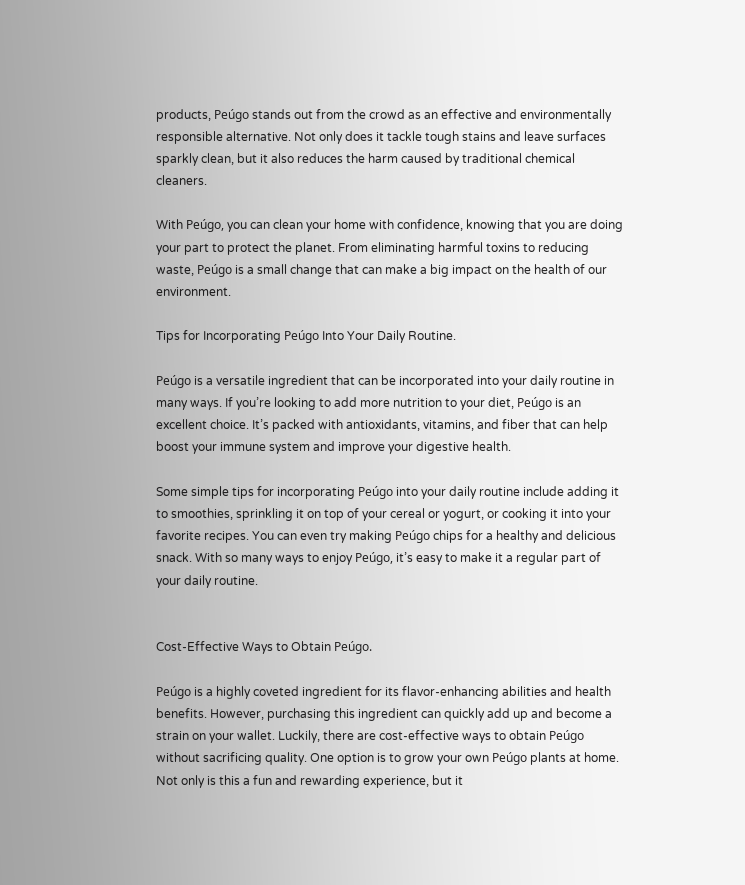products, Peúgo stands out from the crowd as an effective and environmentally responsible alternative. Not only does it tackle tough stains and leave surfaces sparkly clean, but it also reduces the harm caused by traditional chemical cleaners.

With Peúgo, you can clean your home with confidence, knowing that you are doing your part to protect the planet. From eliminating harmful toxins to reducing waste, Peúgo is a small change that can make a big impact on the health of our environment.

Tips for Incorporating Peúgo Into Your Daily Routine.

Peúgo is a versatile ingredient that can be incorporated into your daily routine in many ways. If you’re looking to add more nutrition to your diet, Peúgo is an excellent choice. It’s packed with antioxidants, vitamins, and fiber that can help boost your immune system and improve your digestive health.

Some simple tips for incorporating Peúgo into your daily routine include adding it to smoothies, sprinkling it on top of your cereal or yogurt, or cooking it into your favorite recipes. You can even try making Peúgo chips for a healthy and delicious snack. With so many ways to enjoy Peúgo, it’s easy to make it a regular part of your daily routine.


Cost-Effective Ways to Obtain Peúgo.

Peúgo is a highly coveted ingredient for its flavor-enhancing abilities and health benefits. However, purchasing this ingredient can quickly add up and become a strain on your wallet. Luckily, there are cost-effective ways to obtain Peúgo without sacrificing quality. One option is to grow your own Peúgo plants at home. Not only is this a fun and rewarding experience, but it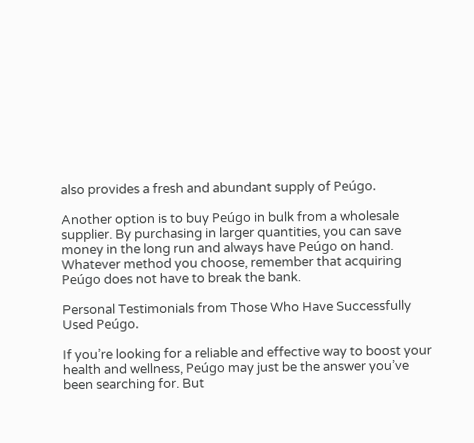also provides a fresh and abundant supply of Peúgo.

Another option is to buy Peúgo in bulk from a wholesale supplier. By purchasing in larger quantities, you can save money in the long run and always have Peúgo on hand. Whatever method you choose, remember that acquiring Peúgo does not have to break the bank.

Personal Testimonials from Those Who Have Successfully Used Peúgo.

If you’re looking for a reliable and effective way to boost your health and wellness, Peúgo may just be the answer you’ve been searching for. But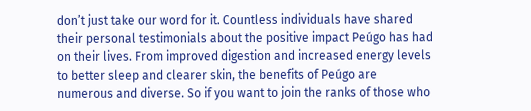don’t just take our word for it. Countless individuals have shared their personal testimonials about the positive impact Peúgo has had on their lives. From improved digestion and increased energy levels to better sleep and clearer skin, the benefits of Peúgo are numerous and diverse. So if you want to join the ranks of those who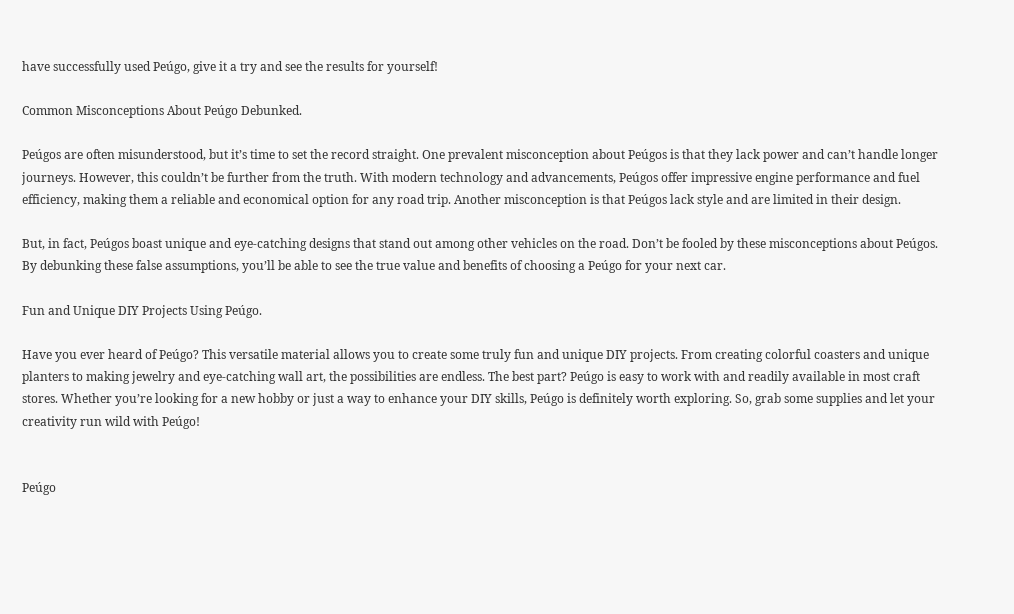have successfully used Peúgo, give it a try and see the results for yourself!

Common Misconceptions About Peúgo Debunked.

Peúgos are often misunderstood, but it’s time to set the record straight. One prevalent misconception about Peúgos is that they lack power and can’t handle longer journeys. However, this couldn’t be further from the truth. With modern technology and advancements, Peúgos offer impressive engine performance and fuel efficiency, making them a reliable and economical option for any road trip. Another misconception is that Peúgos lack style and are limited in their design.

But, in fact, Peúgos boast unique and eye-catching designs that stand out among other vehicles on the road. Don’t be fooled by these misconceptions about Peúgos. By debunking these false assumptions, you’ll be able to see the true value and benefits of choosing a Peúgo for your next car.

Fun and Unique DIY Projects Using Peúgo.

Have you ever heard of Peúgo? This versatile material allows you to create some truly fun and unique DIY projects. From creating colorful coasters and unique planters to making jewelry and eye-catching wall art, the possibilities are endless. The best part? Peúgo is easy to work with and readily available in most craft stores. Whether you’re looking for a new hobby or just a way to enhance your DIY skills, Peúgo is definitely worth exploring. So, grab some supplies and let your creativity run wild with Peúgo!


Peúgo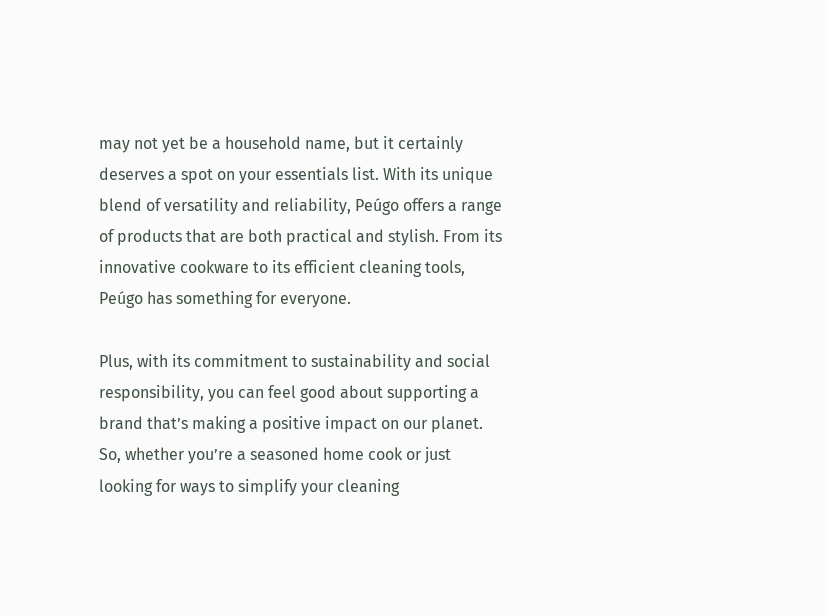may not yet be a household name, but it certainly deserves a spot on your essentials list. With its unique blend of versatility and reliability, Peúgo offers a range of products that are both practical and stylish. From its innovative cookware to its efficient cleaning tools, Peúgo has something for everyone.

Plus, with its commitment to sustainability and social responsibility, you can feel good about supporting a brand that’s making a positive impact on our planet. So, whether you’re a seasoned home cook or just looking for ways to simplify your cleaning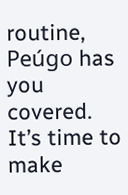routine, Peúgo has you covered. It’s time to make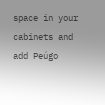space in your cabinets and add Peúgo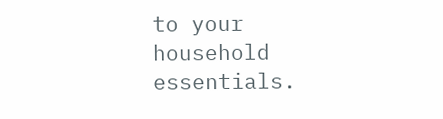to your household essentials.